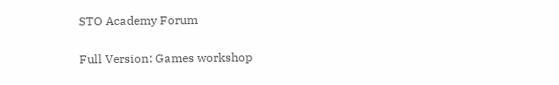STO Academy Forum

Full Version: Games workshop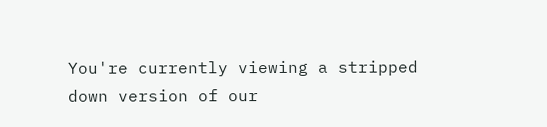You're currently viewing a stripped down version of our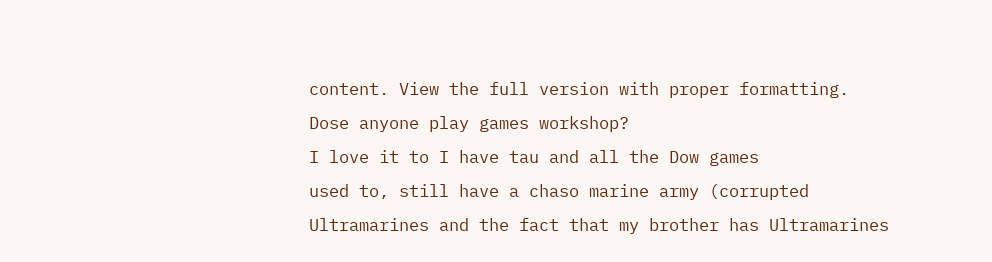content. View the full version with proper formatting.
Dose anyone play games workshop?
I love it to I have tau and all the Dow games
used to, still have a chaso marine army (corrupted Ultramarines and the fact that my brother has Ultramarines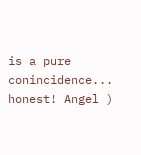is a pure conincidence... honest! Angel )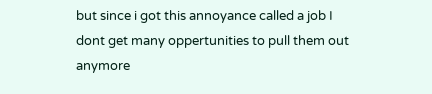but since i got this annoyance called a job I dont get many oppertunities to pull them out anymore